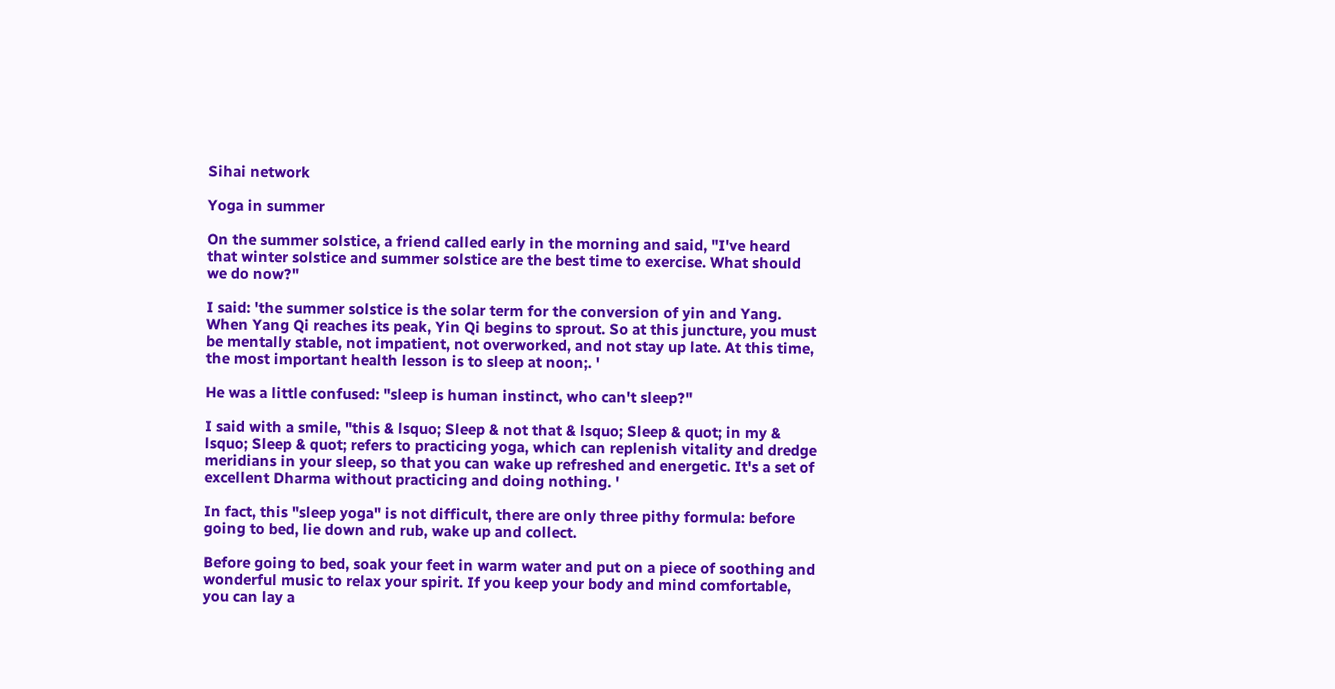Sihai network

Yoga in summer

On the summer solstice, a friend called early in the morning and said, "I've heard that winter solstice and summer solstice are the best time to exercise. What should we do now?"

I said: 'the summer solstice is the solar term for the conversion of yin and Yang. When Yang Qi reaches its peak, Yin Qi begins to sprout. So at this juncture, you must be mentally stable, not impatient, not overworked, and not stay up late. At this time, the most important health lesson is to sleep at noon;. '

He was a little confused: "sleep is human instinct, who can't sleep?"

I said with a smile, "this & lsquo; Sleep & not that & lsquo; Sleep & quot; in my & lsquo; Sleep & quot; refers to practicing yoga, which can replenish vitality and dredge meridians in your sleep, so that you can wake up refreshed and energetic. It's a set of excellent Dharma without practicing and doing nothing. '

In fact, this "sleep yoga" is not difficult, there are only three pithy formula: before going to bed, lie down and rub, wake up and collect.

Before going to bed, soak your feet in warm water and put on a piece of soothing and wonderful music to relax your spirit. If you keep your body and mind comfortable, you can lay a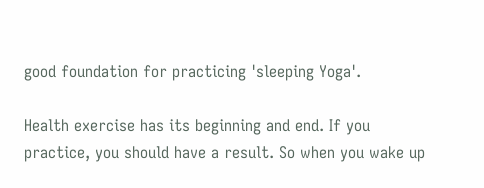good foundation for practicing 'sleeping Yoga'.

Health exercise has its beginning and end. If you practice, you should have a result. So when you wake up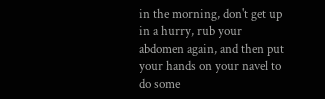in the morning, don't get up in a hurry, rub your abdomen again, and then put your hands on your navel to do some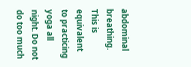abdominal breathing. This is equivalent to practicing yoga all night. Do not do too much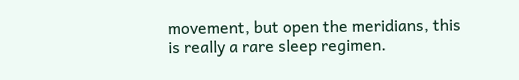movement, but open the meridians, this is really a rare sleep regimen.